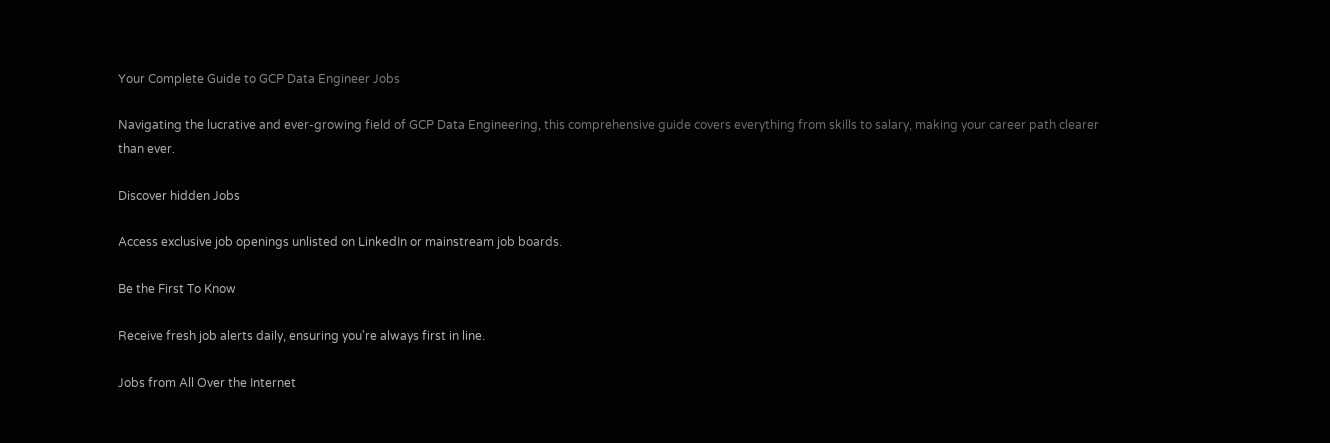Your Complete Guide to GCP Data Engineer Jobs

Navigating the lucrative and ever-growing field of GCP Data Engineering, this comprehensive guide covers everything from skills to salary, making your career path clearer than ever.

Discover hidden Jobs

Access exclusive job openings unlisted on LinkedIn or mainstream job boards.

Be the First To Know

Receive fresh job alerts daily, ensuring you're always first in line.

Jobs from All Over the Internet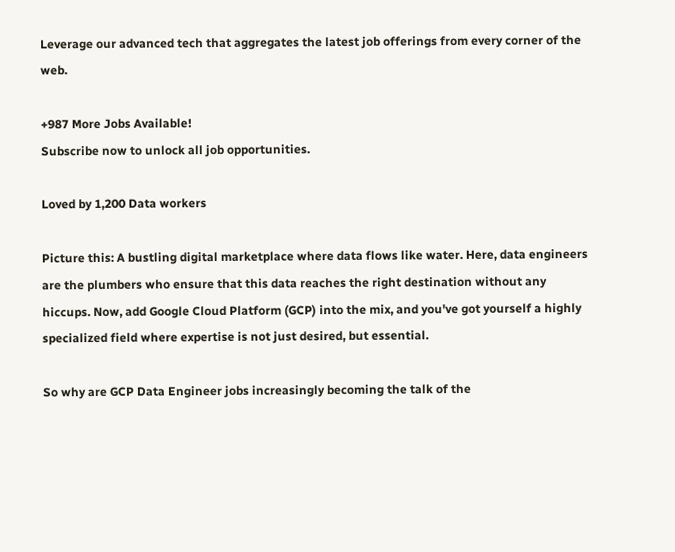Leverage our advanced tech that aggregates the latest job offerings from every corner of the web.

+987 More Jobs Available!
Subscribe now to unlock all job opportunities.

Loved by 1,200 Data workers

Picture this: A bustling digital marketplace where data flows like water. Here, data engineers are the plumbers who ensure that this data reaches the right destination without any hiccups. Now, add Google Cloud Platform (GCP) into the mix, and you've got yourself a highly specialized field where expertise is not just desired, but essential.

So why are GCP Data Engineer jobs increasingly becoming the talk of the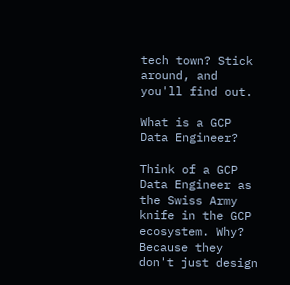tech town? Stick around, and you'll find out.

What is a GCP Data Engineer?

Think of a GCP Data Engineer as the Swiss Army knife in the GCP ecosystem. Why? Because they don't just design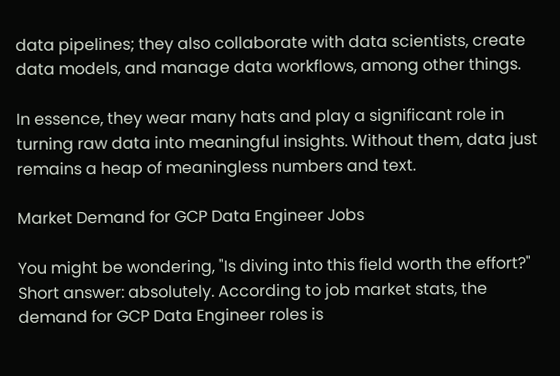data pipelines; they also collaborate with data scientists, create data models, and manage data workflows, among other things.

In essence, they wear many hats and play a significant role in turning raw data into meaningful insights. Without them, data just remains a heap of meaningless numbers and text.

Market Demand for GCP Data Engineer Jobs

You might be wondering, "Is diving into this field worth the effort?" Short answer: absolutely. According to job market stats, the demand for GCP Data Engineer roles is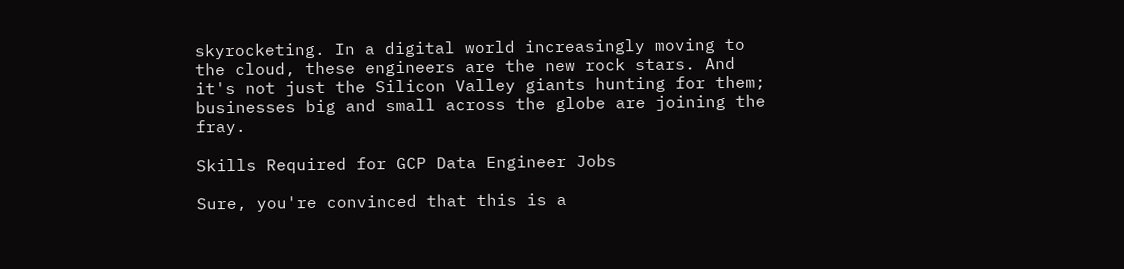skyrocketing. In a digital world increasingly moving to the cloud, these engineers are the new rock stars. And it's not just the Silicon Valley giants hunting for them; businesses big and small across the globe are joining the fray.

Skills Required for GCP Data Engineer Jobs

Sure, you're convinced that this is a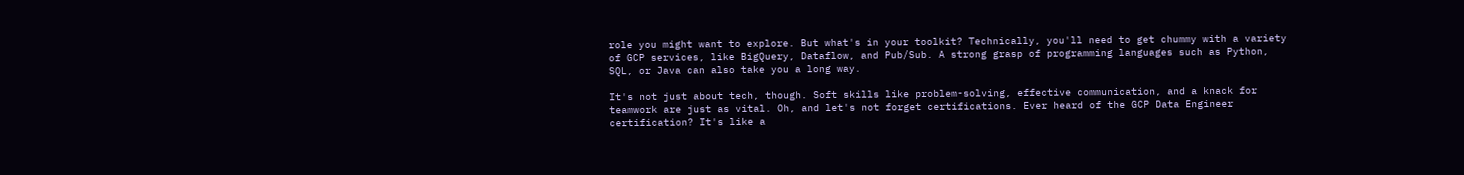role you might want to explore. But what's in your toolkit? Technically, you'll need to get chummy with a variety of GCP services, like BigQuery, Dataflow, and Pub/Sub. A strong grasp of programming languages such as Python, SQL, or Java can also take you a long way.

It's not just about tech, though. Soft skills like problem-solving, effective communication, and a knack for teamwork are just as vital. Oh, and let's not forget certifications. Ever heard of the GCP Data Engineer certification? It's like a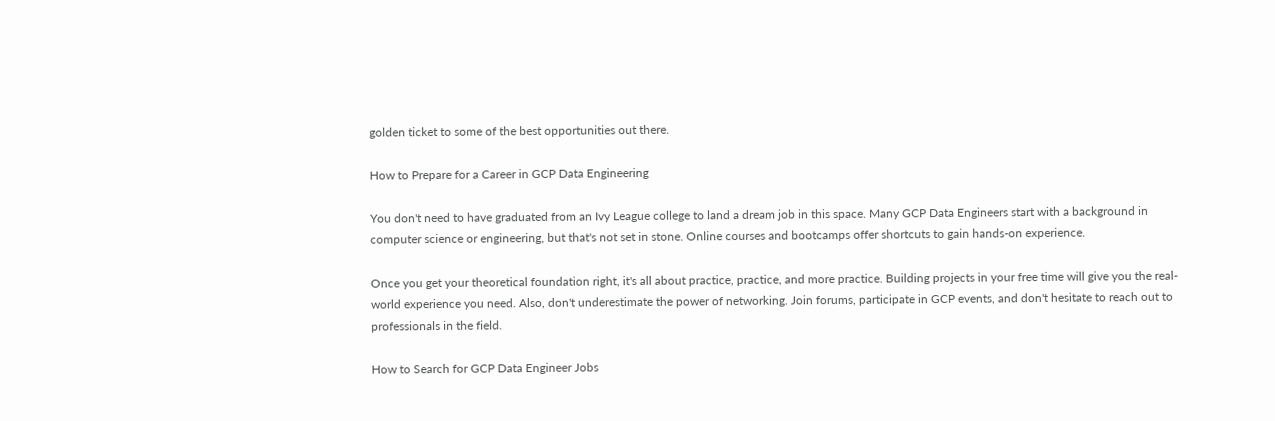golden ticket to some of the best opportunities out there.

How to Prepare for a Career in GCP Data Engineering

You don't need to have graduated from an Ivy League college to land a dream job in this space. Many GCP Data Engineers start with a background in computer science or engineering, but that's not set in stone. Online courses and bootcamps offer shortcuts to gain hands-on experience.

Once you get your theoretical foundation right, it's all about practice, practice, and more practice. Building projects in your free time will give you the real-world experience you need. Also, don't underestimate the power of networking. Join forums, participate in GCP events, and don't hesitate to reach out to professionals in the field.

How to Search for GCP Data Engineer Jobs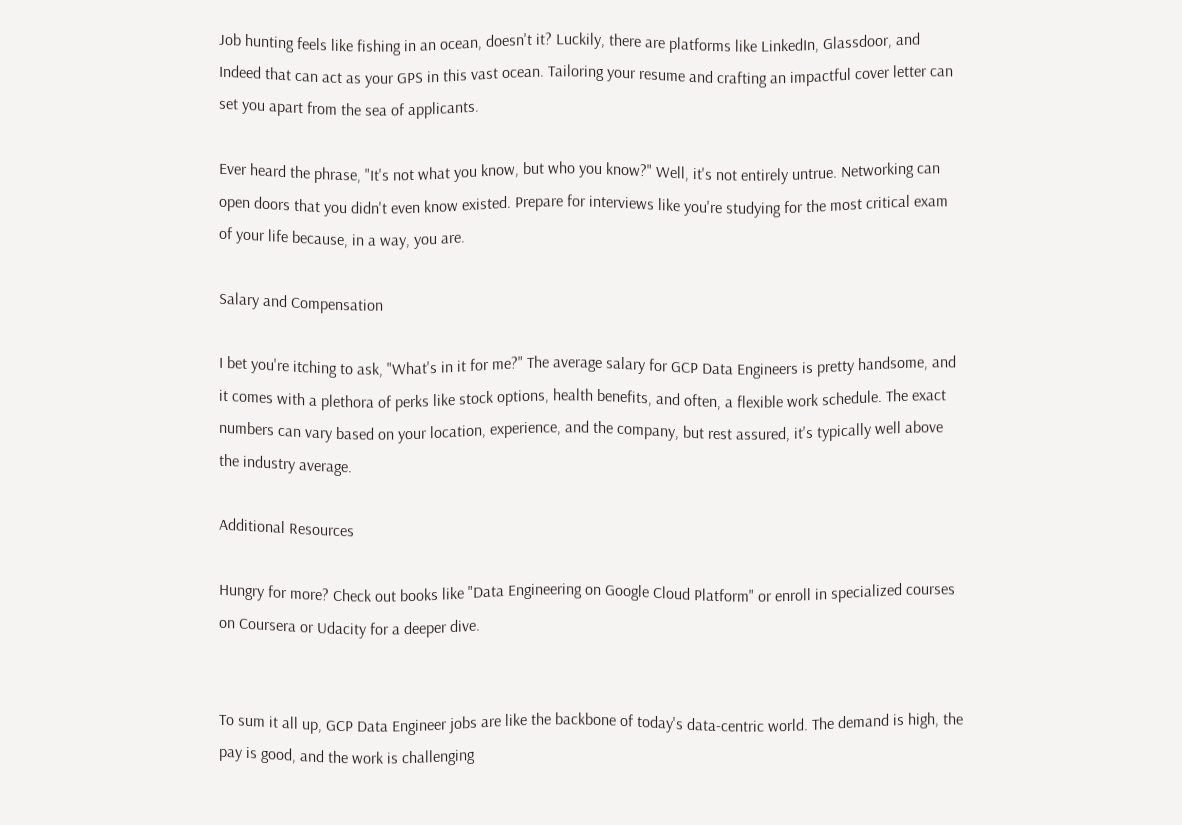Job hunting feels like fishing in an ocean, doesn't it? Luckily, there are platforms like LinkedIn, Glassdoor, and Indeed that can act as your GPS in this vast ocean. Tailoring your resume and crafting an impactful cover letter can set you apart from the sea of applicants.

Ever heard the phrase, "It's not what you know, but who you know?" Well, it's not entirely untrue. Networking can open doors that you didn't even know existed. Prepare for interviews like you're studying for the most critical exam of your life because, in a way, you are.

Salary and Compensation

I bet you're itching to ask, "What's in it for me?" The average salary for GCP Data Engineers is pretty handsome, and it comes with a plethora of perks like stock options, health benefits, and often, a flexible work schedule. The exact numbers can vary based on your location, experience, and the company, but rest assured, it's typically well above the industry average.

Additional Resources

Hungry for more? Check out books like "Data Engineering on Google Cloud Platform" or enroll in specialized courses on Coursera or Udacity for a deeper dive.


To sum it all up, GCP Data Engineer jobs are like the backbone of today's data-centric world. The demand is high, the pay is good, and the work is challenging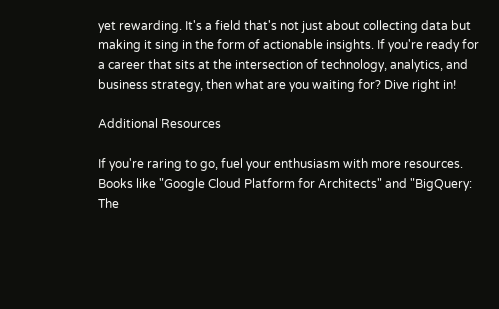yet rewarding. It's a field that's not just about collecting data but making it sing in the form of actionable insights. If you're ready for a career that sits at the intersection of technology, analytics, and business strategy, then what are you waiting for? Dive right in!

Additional Resources

If you're raring to go, fuel your enthusiasm with more resources. Books like "Google Cloud Platform for Architects" and "BigQuery: The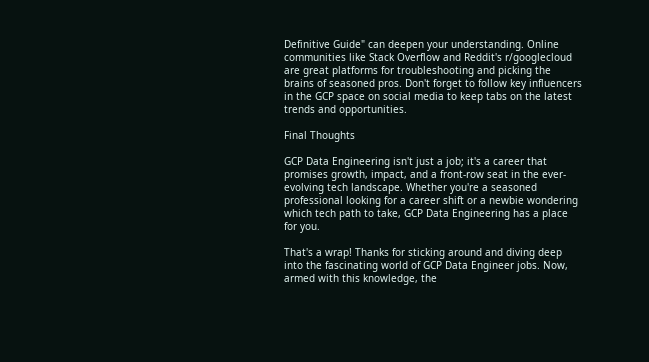Definitive Guide" can deepen your understanding. Online communities like Stack Overflow and Reddit's r/googlecloud are great platforms for troubleshooting and picking the brains of seasoned pros. Don't forget to follow key influencers in the GCP space on social media to keep tabs on the latest trends and opportunities.

Final Thoughts

GCP Data Engineering isn't just a job; it's a career that promises growth, impact, and a front-row seat in the ever-evolving tech landscape. Whether you're a seasoned professional looking for a career shift or a newbie wondering which tech path to take, GCP Data Engineering has a place for you.

That's a wrap! Thanks for sticking around and diving deep into the fascinating world of GCP Data Engineer jobs. Now, armed with this knowledge, the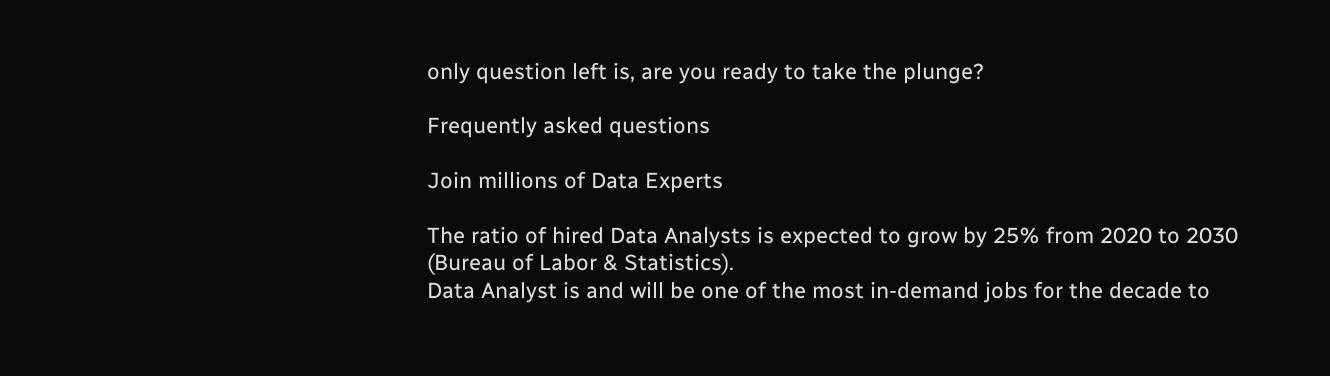only question left is, are you ready to take the plunge?

Frequently asked questions

Join millions of Data Experts

The ratio of hired Data Analysts is expected to grow by 25% from 2020 to 2030 (Bureau of Labor & Statistics).
Data Analyst is and will be one of the most in-demand jobs for the decade to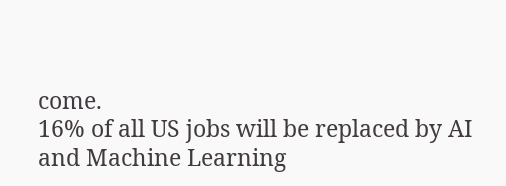come.
16% of all US jobs will be replaced by AI and Machine Learning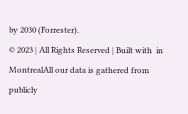by 2030 (Forrester).
© 2023 | All Rights Reserved | Built with  in MontrealAll our data is gathered from publicly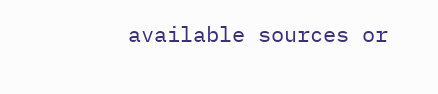available sources or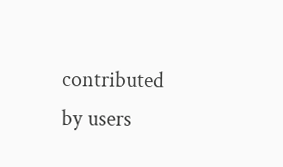contributed by users